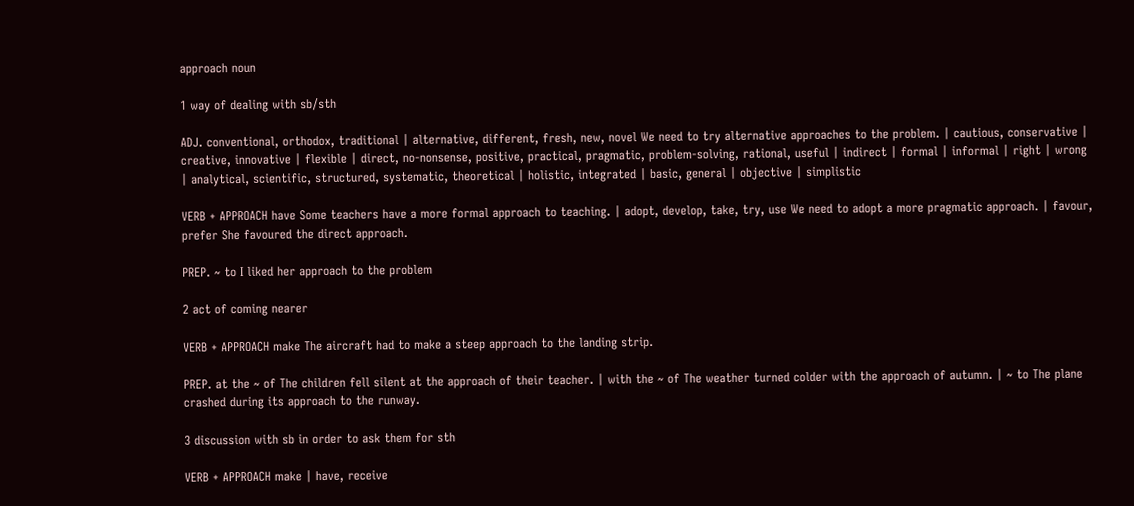approach noun

1 way of dealing with sb/sth

ADJ. conventional, orthodox, traditional | alternative, different, fresh, new, novel We need to try alternative approaches to the problem. | cautious, conservative | creative, innovative | flexible | direct, no-nonsense, positive, practical, pragmatic, problem-solving, rational, useful | indirect | formal | informal | right | wrong | analytical, scientific, structured, systematic, theoretical | holistic, integrated | basic, general | objective | simplistic

VERB + APPROACH have Some teachers have a more formal approach to teaching. | adopt, develop, take, try, use We need to adopt a more pragmatic approach. | favour, prefer She favoured the direct approach.

PREP. ~ to I liked her approach to the problem

2 act of coming nearer

VERB + APPROACH make The aircraft had to make a steep approach to the landing strip.

PREP. at the ~ of The children fell silent at the approach of their teacher. | with the ~ of The weather turned colder with the approach of autumn. | ~ to The plane crashed during its approach to the runway.

3 discussion with sb in order to ask them for sth

VERB + APPROACH make | have, receive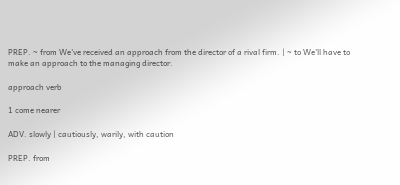PREP. ~ from We've received an approach from the director of a rival firm. | ~ to We'll have to make an approach to the managing director.

approach verb

1 come nearer

ADV. slowly | cautiously, warily, with caution

PREP. from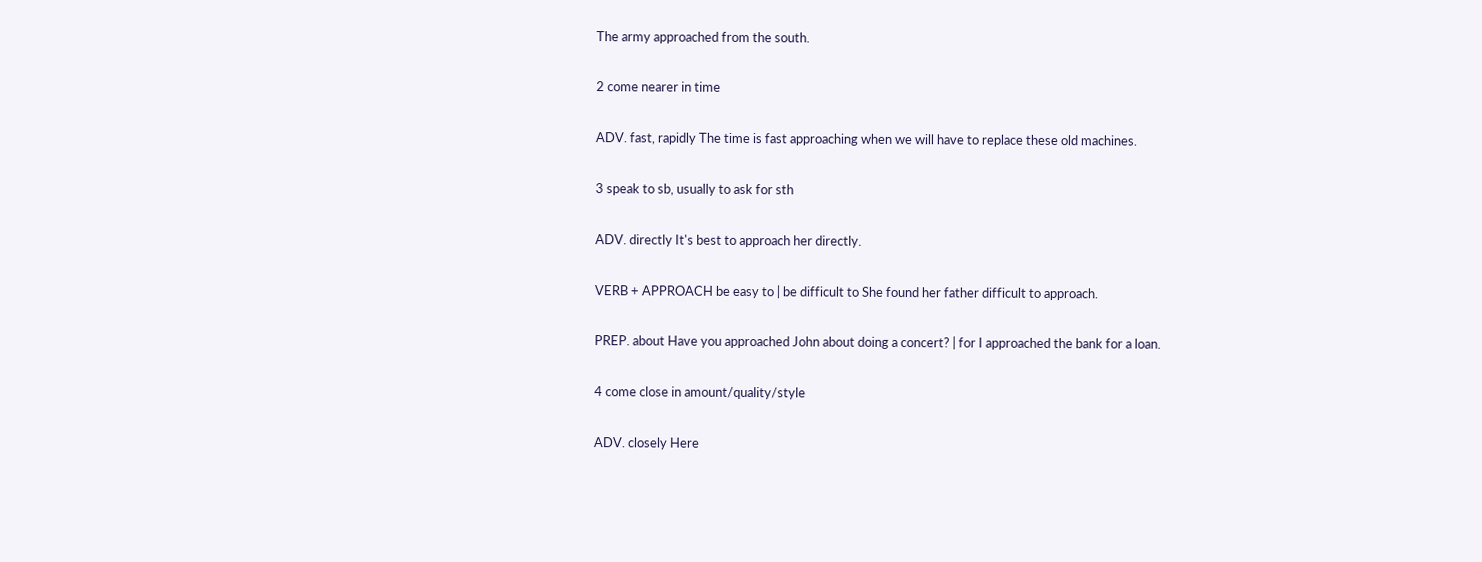The army approached from the south.

2 come nearer in time

ADV. fast, rapidly The time is fast approaching when we will have to replace these old machines.

3 speak to sb, usually to ask for sth

ADV. directly It's best to approach her directly.

VERB + APPROACH be easy to | be difficult to She found her father difficult to approach.

PREP. about Have you approached John about doing a concert? | for I approached the bank for a loan.

4 come close in amount/quality/style

ADV. closely Here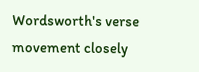Wordsworth's verse movement closely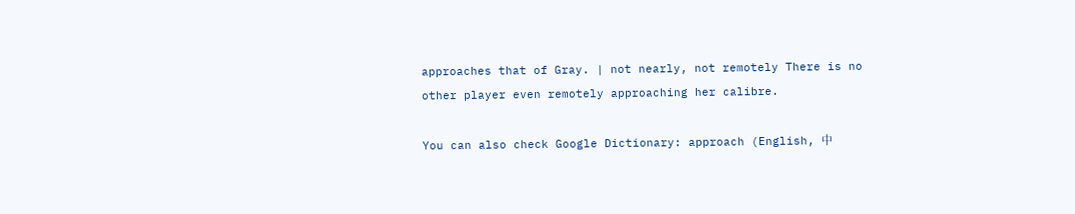approaches that of Gray. | not nearly, not remotely There is no other player even remotely approaching her calibre.

You can also check Google Dictionary: approach (English, 中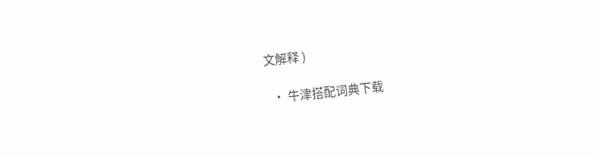文解释 )

  • 牛津搭配词典下载